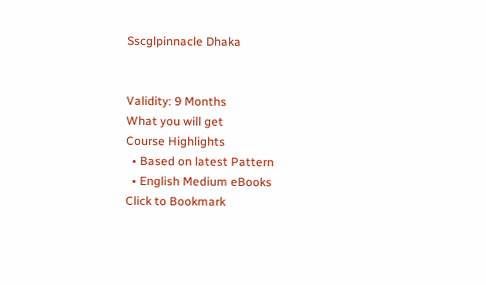Sscglpinnacle Dhaka


Validity: 9 Months
What you will get
Course Highlights
  • Based on latest Pattern
  • English Medium eBooks
Click to Bookmark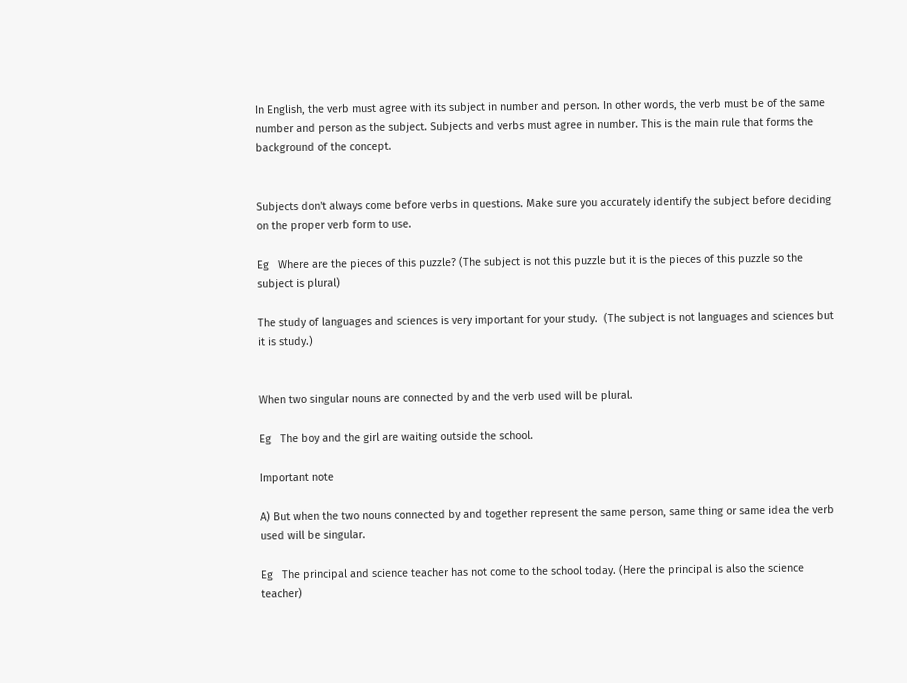In English, the verb must agree with its subject in number and person. In other words, the verb must be of the same number and person as the subject. Subjects and verbs must agree in number. This is the main rule that forms the background of the concept.


Subjects don't always come before verbs in questions. Make sure you accurately identify the subject before deciding on the proper verb form to use.

Eg   Where are the pieces of this puzzle? (The subject is not this puzzle but it is the pieces of this puzzle so the subject is plural)

The study of languages and sciences is very important for your study.  (The subject is not languages and sciences but it is study.)


When two singular nouns are connected by and the verb used will be plural.

Eg   The boy and the girl are waiting outside the school.

Important note

A) But when the two nouns connected by and together represent the same person, same thing or same idea the verb used will be singular.

Eg   The principal and science teacher has not come to the school today. (Here the principal is also the science teacher)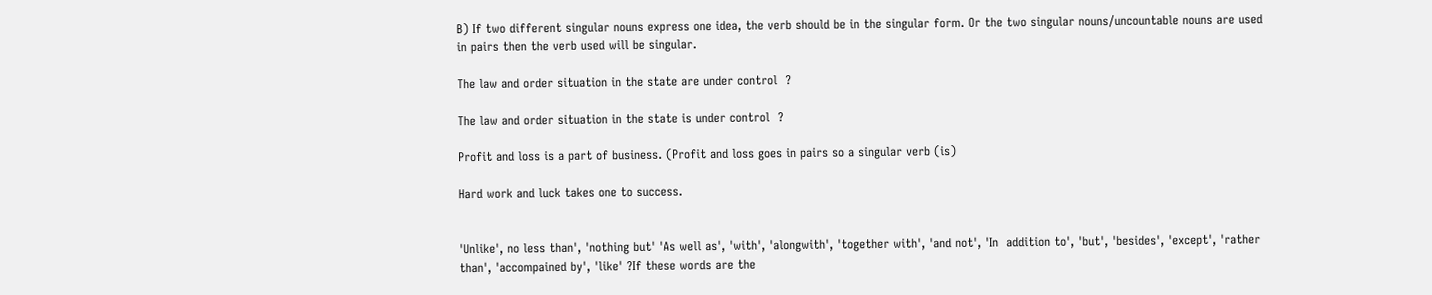B) If two different singular nouns express one idea, the verb should be in the singular form. Or the two singular nouns/uncountable nouns are used in pairs then the verb used will be singular.

The law and order situation in the state are under control  ?

The law and order situation in the state is under control  ?

Profit and loss is a part of business. (Profit and loss goes in pairs so a singular verb (is)

Hard work and luck takes one to success.


'Unlike', no less than', 'nothing but' 'As well as', 'with', 'alongwith', 'together with', 'and not', 'In  addition to', 'but', 'besides', 'except', 'rather than', 'accompained by', 'like' ?If these words are the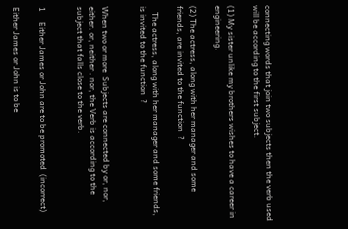connecting words that join two subjects then the verb used will be according to the first subject.

(1) My sister unlike my brothers wishes to have a career in engineering.

(2) The actress, along with her manager and some friends, are invited to the function  ?

   The actress, along with her manager and some friends, is invited to the function  ?


When two or more  Subjects are connected by or, nor, either. or, neither . nor, the Verb is according to the subject that falls close to the verb.


1     Either James or John are to be promoted  (incorrect)

Either James or John is to be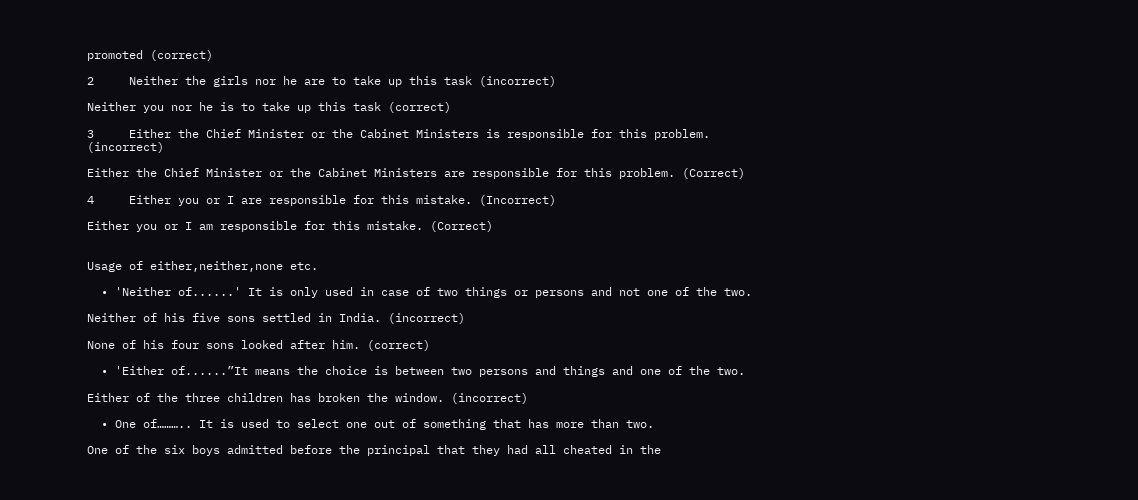promoted (correct)

2     Neither the girls nor he are to take up this task (incorrect)

Neither you nor he is to take up this task (correct)

3     Either the Chief Minister or the Cabinet Ministers is responsible for this problem. (incorrect)

Either the Chief Minister or the Cabinet Ministers are responsible for this problem. (Correct)

4     Either you or I are responsible for this mistake. (Incorrect)

Either you or I am responsible for this mistake. (Correct)


Usage of either,neither,none etc.

  • 'Neither of......' It is only used in case of two things or persons and not one of the two.

Neither of his five sons settled in India. (incorrect)

None of his four sons looked after him. (correct)

  • 'Either of......”It means the choice is between two persons and things and one of the two.

Either of the three children has broken the window. (incorrect)

  • One of……….. It is used to select one out of something that has more than two.

One of the six boys admitted before the principal that they had all cheated in the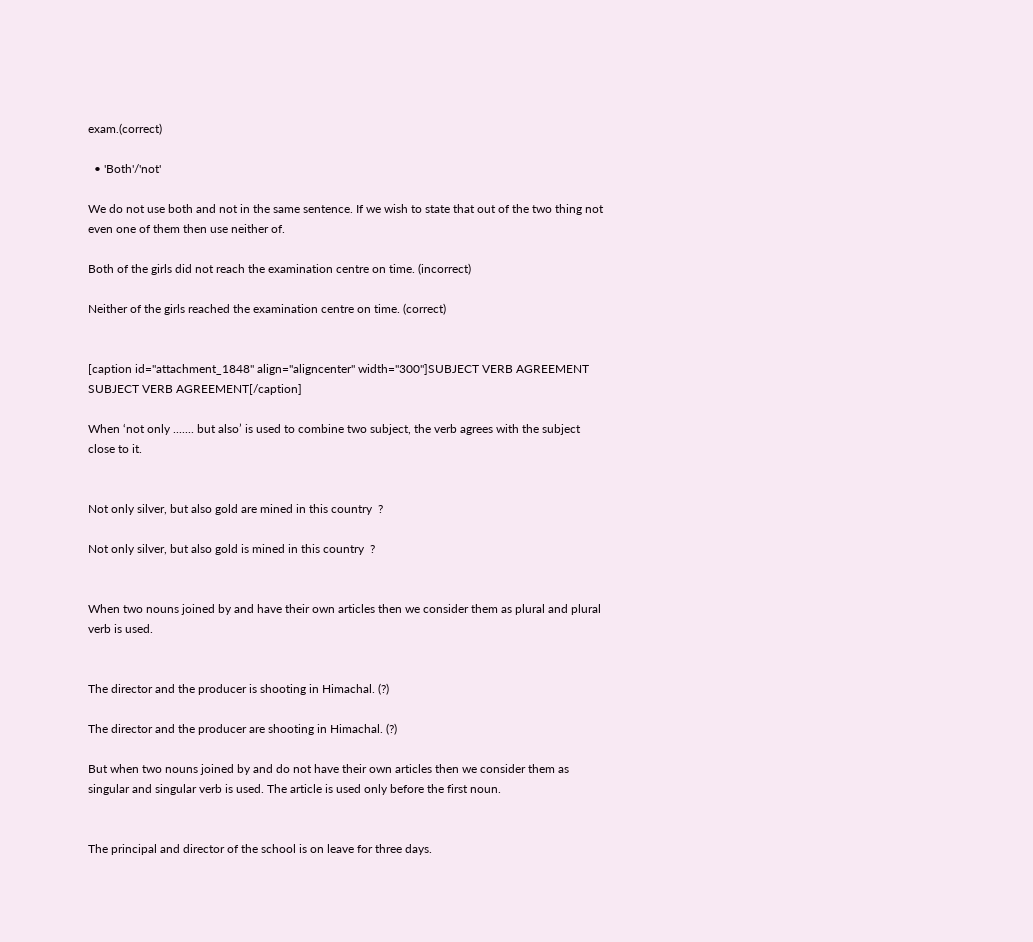exam.(correct)

  • 'Both'/'not'

We do not use both and not in the same sentence. If we wish to state that out of the two thing not even one of them then use neither of.

Both of the girls did not reach the examination centre on time. (incorrect)

Neither of the girls reached the examination centre on time. (correct)


[caption id="attachment_1848" align="aligncenter" width="300"]SUBJECT VERB AGREEMENT SUBJECT VERB AGREEMENT[/caption]

When ‘not only ....... but also’ is used to combine two subject, the verb agrees with the subject close to it.


Not only silver, but also gold are mined in this country  ?

Not only silver, but also gold is mined in this country  ?


When two nouns joined by and have their own articles then we consider them as plural and plural verb is used.


The director and the producer is shooting in Himachal. (?)

The director and the producer are shooting in Himachal. (?)

But when two nouns joined by and do not have their own articles then we consider them as singular and singular verb is used. The article is used only before the first noun.


The principal and director of the school is on leave for three days.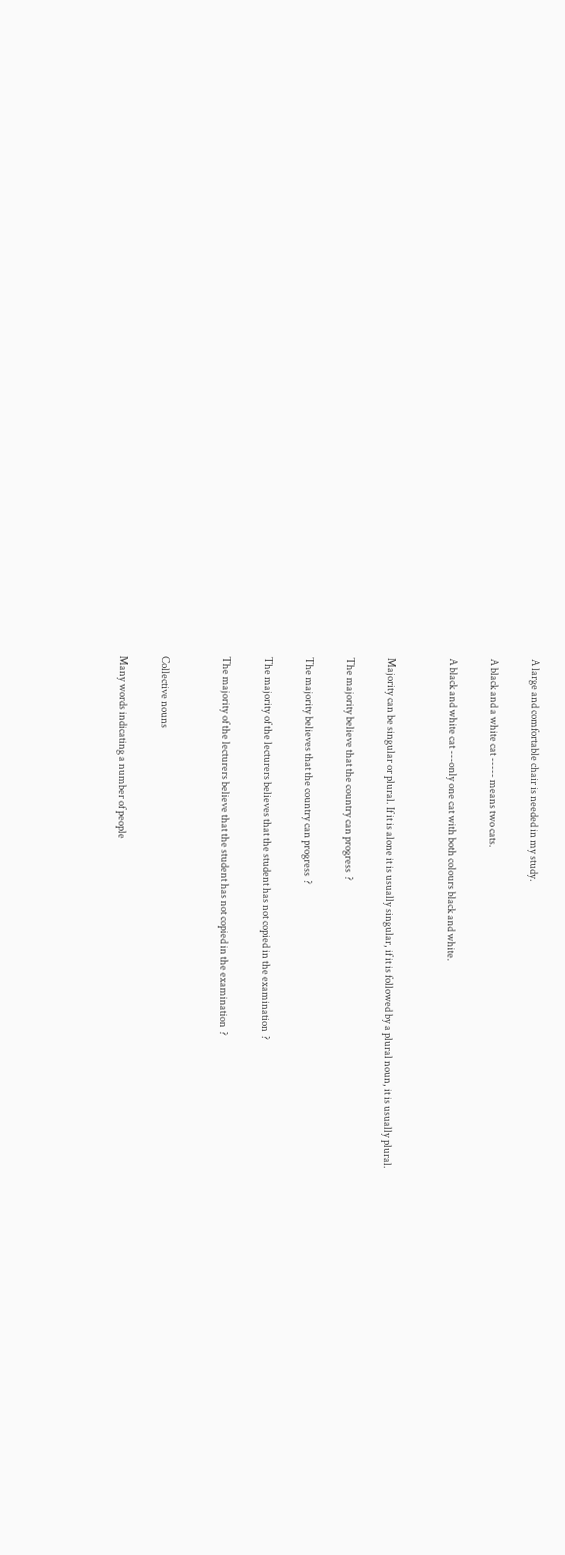A large and comfortable chair is needed in my study.

A black and a white cat ----- means two cats.

A black and white cat ---only one cat with both colours black and white.


Majority can be singular or plural. If it is alone it is usually singular, if it is followed by a plural noun, it is usually plural.

The majority believe that the country can progress  ?

The majority believes that the country can progress  ?

The majority of the lecturers believes that the student has not copied in the examination  ?

The majority of the lecturers believe that the student has not copied in the examination  ?


Collective nouns

Many words indicating a number of people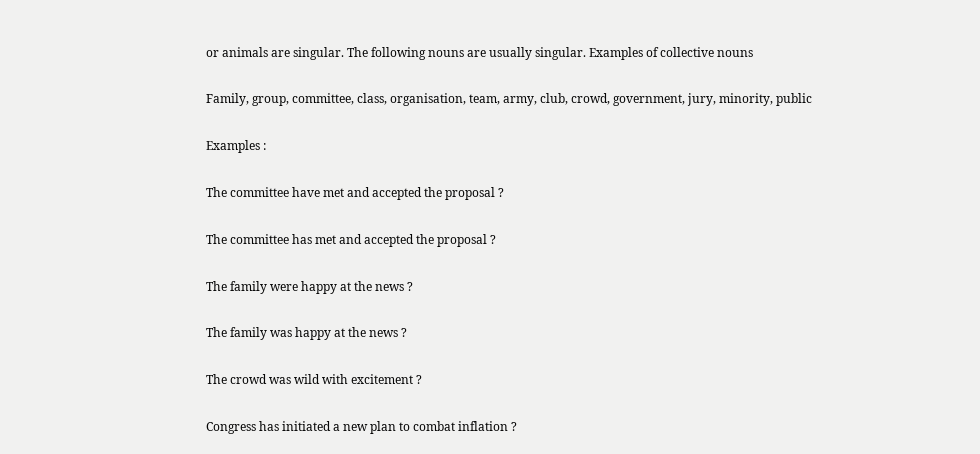or animals are singular. The following nouns are usually singular. Examples of collective nouns

Family, group, committee, class, organisation, team, army, club, crowd, government, jury, minority, public

Examples :

The committee have met and accepted the proposal ?

The committee has met and accepted the proposal ?

The family were happy at the news ?

The family was happy at the news ?

The crowd was wild with excitement ?

Congress has initiated a new plan to combat inflation ?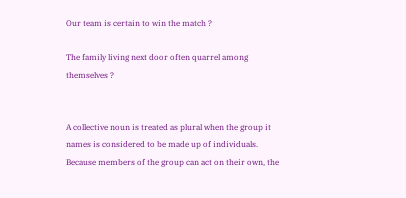Our team is certain to win the match ?

The family living next door often quarrel among themselves ?


A collective noun is treated as plural when the group it names is considered to be made up of individuals. Because members of the group can act on their own, the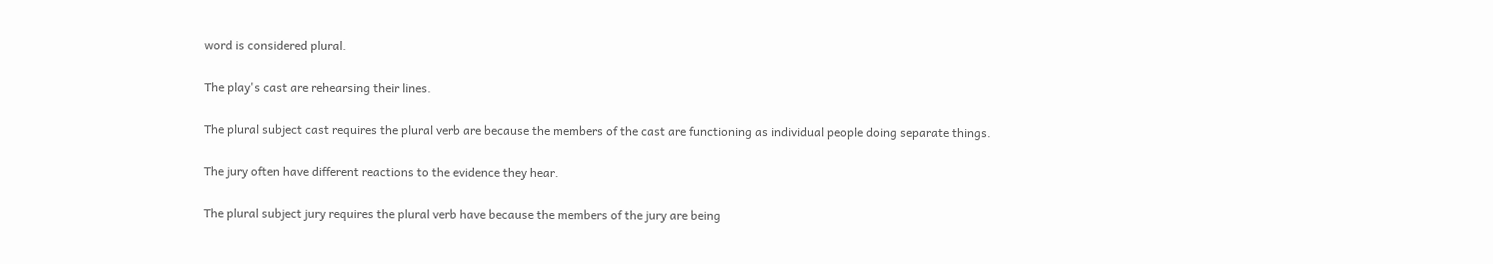word is considered plural.

The play's cast are rehearsing their lines.

The plural subject cast requires the plural verb are because the members of the cast are functioning as individual people doing separate things.

The jury often have different reactions to the evidence they hear.

The plural subject jury requires the plural verb have because the members of the jury are being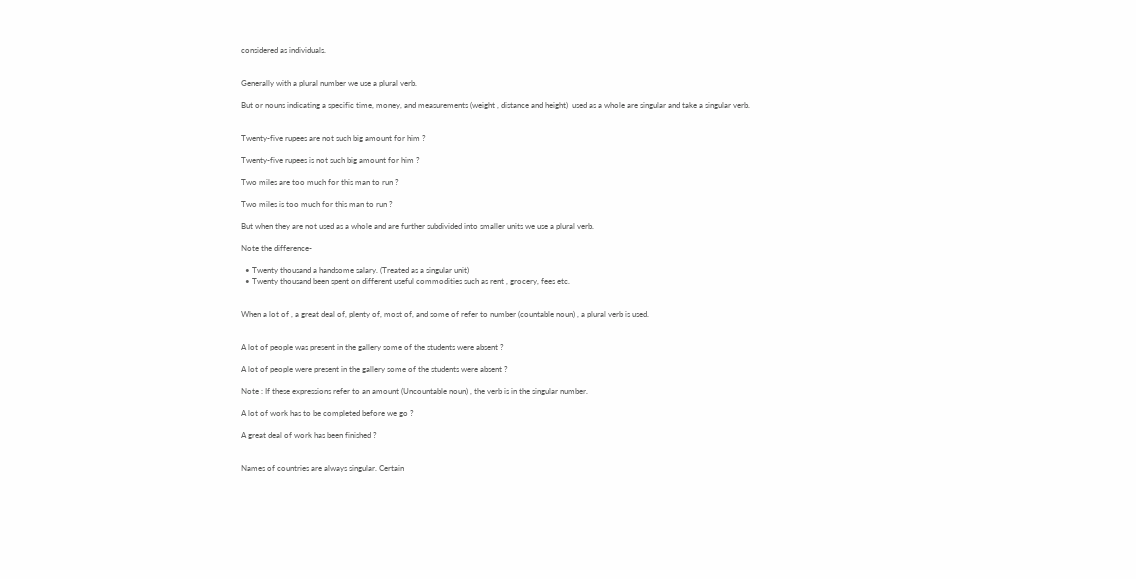considered as individuals.


Generally with a plural number we use a plural verb.

But or nouns indicating a specific time, money, and measurements (weight , distance and height)  used as a whole are singular and take a singular verb.


Twenty-five rupees are not such big amount for him ?

Twenty-five rupees is not such big amount for him ?

Two miles are too much for this man to run ?

Two miles is too much for this man to run ?

But when they are not used as a whole and are further subdivided into smaller units we use a plural verb.

Note the difference-

  • Twenty thousand a handsome salary. (Treated as a singular unit)
  • Twenty thousand been spent on different useful commodities such as rent , grocery, fees etc.


When a lot of , a great deal of, plenty of, most of, and some of refer to number (countable noun) , a plural verb is used.


A lot of people was present in the gallery some of the students were absent ?

A lot of people were present in the gallery some of the students were absent ?

Note : If these expressions refer to an amount (Uncountable noun) , the verb is in the singular number.

A lot of work has to be completed before we go ?

A great deal of work has been finished ?


Names of countries are always singular. Certain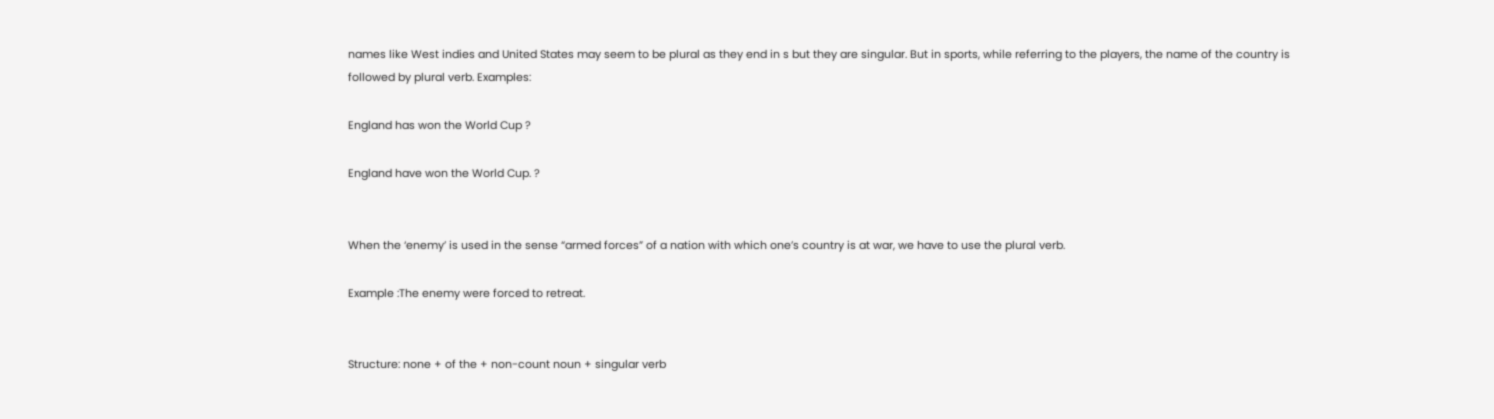names like West indies and United States may seem to be plural as they end in s but they are singular. But in sports, while referring to the players, the name of the country is followed by plural verb. Examples:

England has won the World Cup ?

England have won the World Cup. ?


When the ‘enemy’ is used in the sense “armed forces” of a nation with which one’s country is at war, we have to use the plural verb.

Example :The enemy were forced to retreat.


Structure: none + of the + non-count noun + singular verb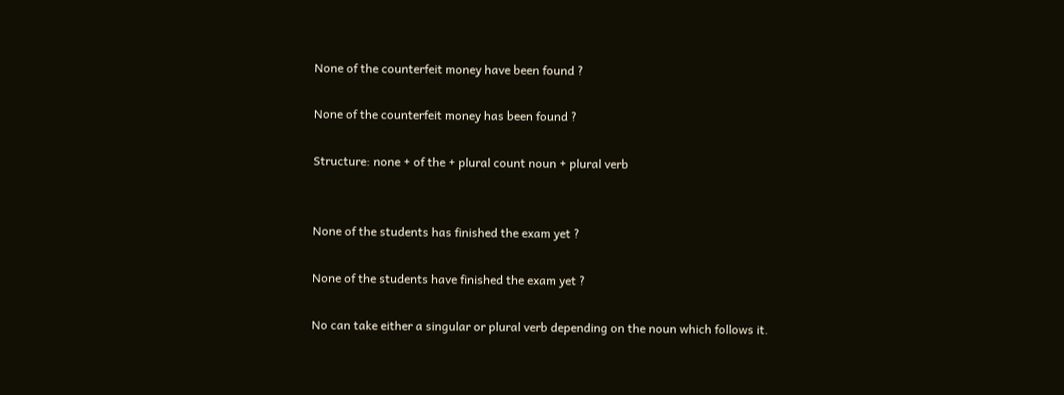None of the counterfeit money have been found ?

None of the counterfeit money has been found ?

Structure: none + of the + plural count noun + plural verb


None of the students has finished the exam yet ?

None of the students have finished the exam yet ?

No can take either a singular or plural verb depending on the noun which follows it.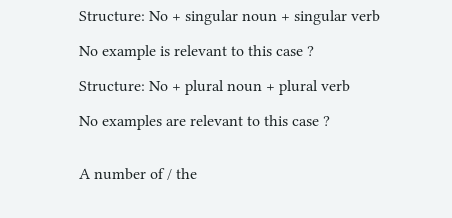Structure: No + singular noun + singular verb

No example is relevant to this case ?

Structure: No + plural noun + plural verb

No examples are relevant to this case ?


A number of / the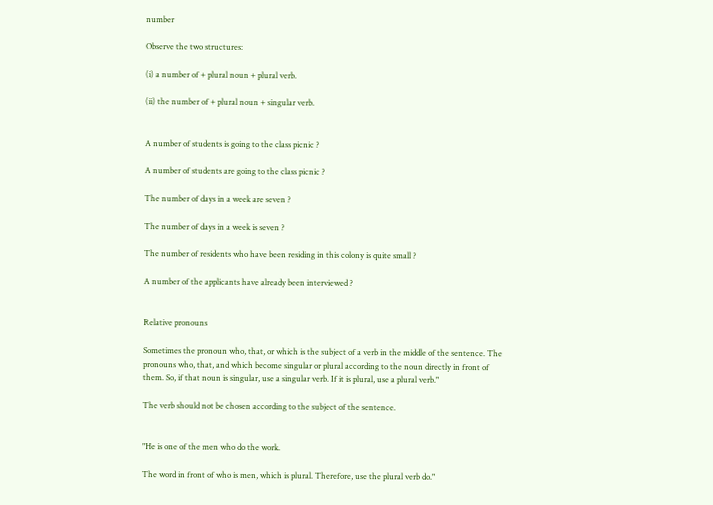number

Observe the two structures:

(i) a number of + plural noun + plural verb.

(ii) the number of + plural noun + singular verb.


A number of students is going to the class picnic ?

A number of students are going to the class picnic ?

The number of days in a week are seven ?

The number of days in a week is seven ?

The number of residents who have been residing in this colony is quite small ?

A number of the applicants have already been interviewed ?


Relative pronouns

Sometimes the pronoun who, that, or which is the subject of a verb in the middle of the sentence. The pronouns who, that, and which become singular or plural according to the noun directly in front of them. So, if that noun is singular, use a singular verb. If it is plural, use a plural verb."

The verb should not be chosen according to the subject of the sentence.


"He is one of the men who do the work.

The word in front of who is men, which is plural. Therefore, use the plural verb do."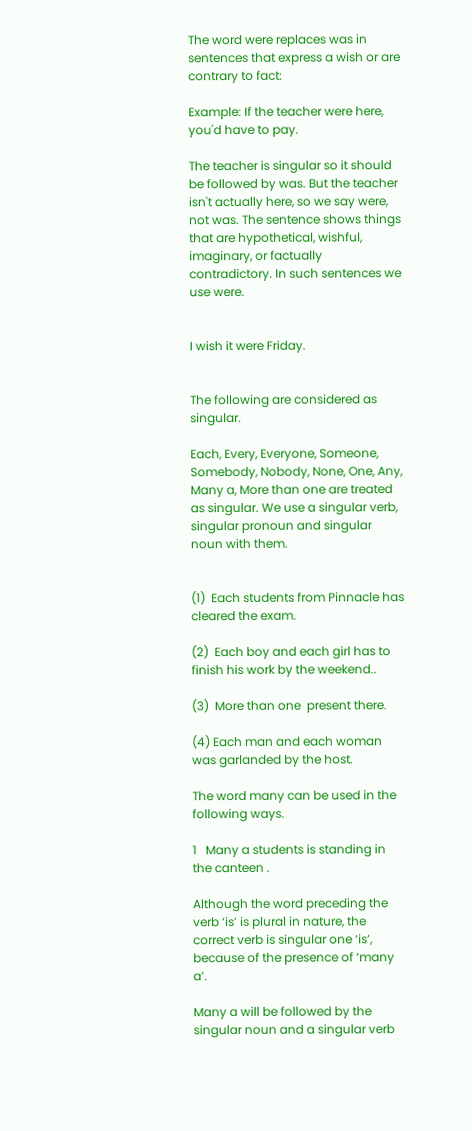The word were replaces was in sentences that express a wish or are contrary to fact:

Example: If the teacher were here, you'd have to pay.

The teacher is singular so it should be followed by was. But the teacher isn't actually here, so we say were, not was. The sentence shows things that are hypothetical, wishful, imaginary, or factually contradictory. In such sentences we use were.


I wish it were Friday.


The following are considered as singular.

Each, Every, Everyone, Someone, Somebody, Nobody, None, One, Any, Many a, More than one are treated as singular. We use a singular verb, singular pronoun and singular noun with them.


(1)  Each students from Pinnacle has cleared the exam.

(2)  Each boy and each girl has to finish his work by the weekend..

(3)  More than one  present there.

(4) Each man and each woman was garlanded by the host.

The word many can be used in the following ways.

1   Many a students is standing in the canteen .

Although the word preceding the verb ‘is’ is plural in nature, the correct verb is singular one ‘is’, because of the presence of ‘many a’.

Many a will be followed by the singular noun and a singular verb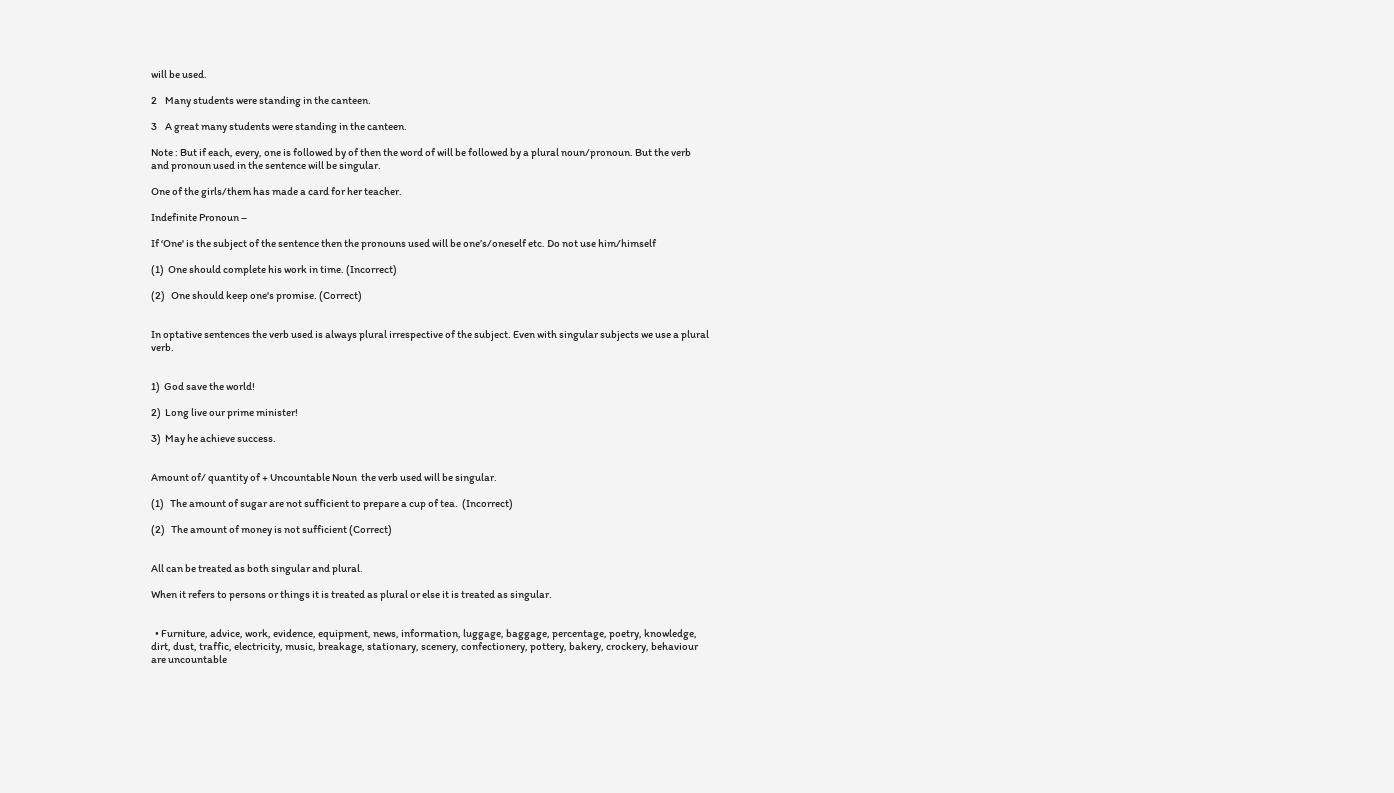will be used.

2    Many students were standing in the canteen.

3    A great many students were standing in the canteen.

Note : But if each, every, one is followed by of then the word of will be followed by a plural noun/pronoun. But the verb and pronoun used in the sentence will be singular.

One of the girls/them has made a card for her teacher.

Indefinite Pronoun –

If ‘One' is the subject of the sentence then the pronouns used will be one’s/oneself etc. Do not use him/himself

(1)  One should complete his work in time. (Incorrect)

(2)   One should keep one's promise. (Correct)


In optative sentences the verb used is always plural irrespective of the subject. Even with singular subjects we use a plural verb.


1)  God save the world!

2)  Long live our prime minister!

3)  May he achieve success.


Amount of/ quantity of + Uncountable Noun  the verb used will be singular.

(1)   The amount of sugar are not sufficient to prepare a cup of tea.  (Incorrect)

(2)   The amount of money is not sufficient (Correct)


All can be treated as both singular and plural.

When it refers to persons or things it is treated as plural or else it is treated as singular.


  • Furniture, advice, work, evidence, equipment, news, information, luggage, baggage, percentage, poetry, knowledge, dirt, dust, traffic, electricity, music, breakage, stationary, scenery, confectionery, pottery, bakery, crockery, behaviour are uncountable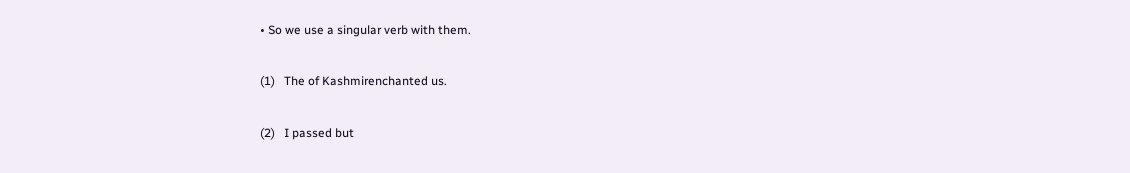• So we use a singular verb with them.

(1)   The of Kashmirenchanted us.

(2)   I passed but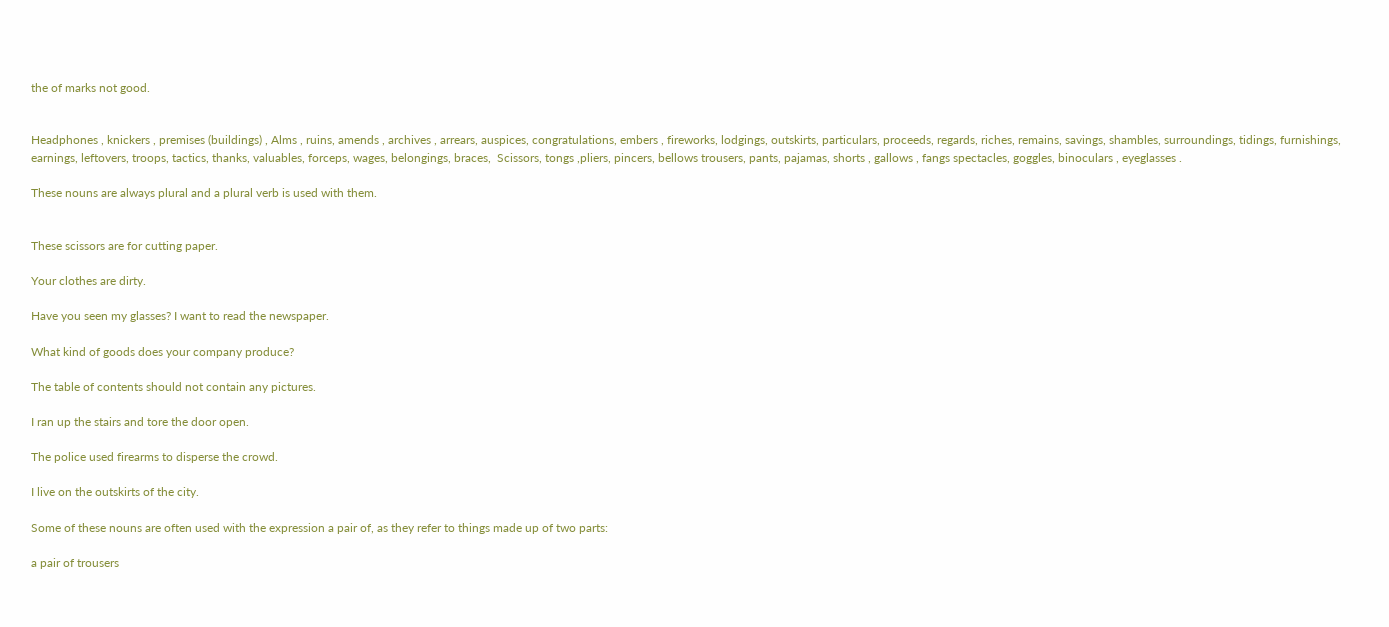the of marks not good.


Headphones , knickers , premises (buildings) , Alms , ruins, amends , archives , arrears, auspices, congratulations, embers , fireworks, lodgings, outskirts, particulars, proceeds, regards, riches, remains, savings, shambles, surroundings, tidings, furnishings, earnings, leftovers, troops, tactics, thanks, valuables, forceps, wages, belongings, braces,  Scissors, tongs ,pliers, pincers, bellows trousers, pants, pajamas, shorts , gallows , fangs spectacles, goggles, binoculars , eyeglasses .

These nouns are always plural and a plural verb is used with them.


These scissors are for cutting paper.

Your clothes are dirty.

Have you seen my glasses? I want to read the newspaper.

What kind of goods does your company produce?

The table of contents should not contain any pictures.

I ran up the stairs and tore the door open.

The police used firearms to disperse the crowd.

I live on the outskirts of the city.

Some of these nouns are often used with the expression a pair of, as they refer to things made up of two parts:

a pair of trousers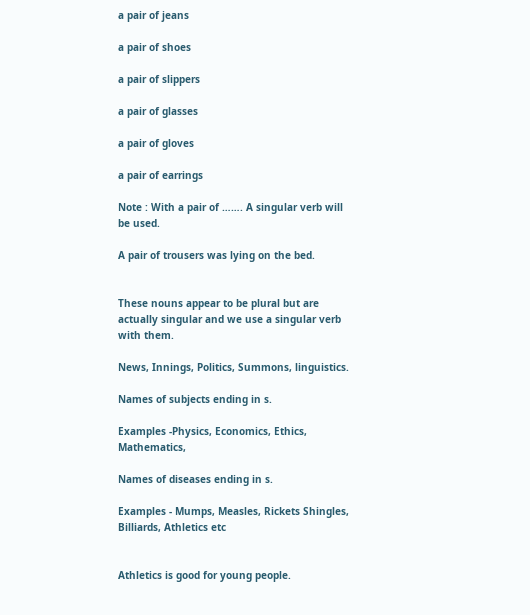a pair of jeans

a pair of shoes

a pair of slippers

a pair of glasses

a pair of gloves

a pair of earrings

Note : With a pair of ……. A singular verb will be used.

A pair of trousers was lying on the bed.


These nouns appear to be plural but are actually singular and we use a singular verb with them.

News, Innings, Politics, Summons, linguistics.

Names of subjects ending in s.

Examples -Physics, Economics, Ethics, Mathematics,

Names of diseases ending in s.

Examples - Mumps, Measles, Rickets Shingles, Billiards, Athletics etc


Athletics is good for young people.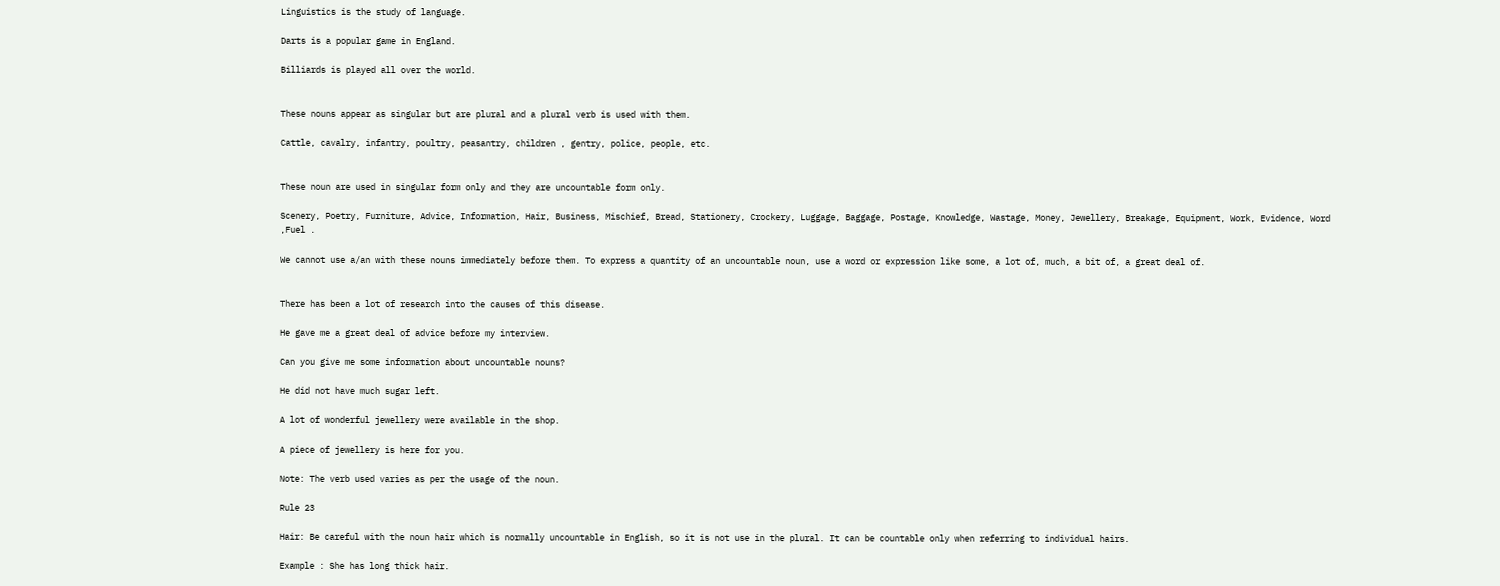Linguistics is the study of language.

Darts is a popular game in England.

Billiards is played all over the world.


These nouns appear as singular but are plural and a plural verb is used with them.

Cattle, cavalry, infantry, poultry, peasantry, children , gentry, police, people, etc.


These noun are used in singular form only and they are uncountable form only.

Scenery, Poetry, Furniture, Advice, Information, Hair, Business, Mischief, Bread, Stationery, Crockery, Luggage, Baggage, Postage, Knowledge, Wastage, Money, Jewellery, Breakage, Equipment, Work, Evidence, Word ,Fuel .

We cannot use a/an with these nouns immediately before them. To express a quantity of an uncountable noun, use a word or expression like some, a lot of, much, a bit of, a great deal of.


There has been a lot of research into the causes of this disease.

He gave me a great deal of advice before my interview.

Can you give me some information about uncountable nouns?

He did not have much sugar left.

A lot of wonderful jewellery were available in the shop.

A piece of jewellery is here for you.

Note: The verb used varies as per the usage of the noun.

Rule 23

Hair: Be careful with the noun hair which is normally uncountable in English, so it is not use in the plural. It can be countable only when referring to individual hairs.

Example : She has long thick hair.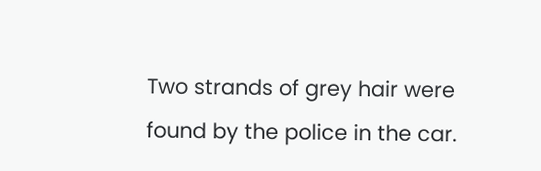Two strands of grey hair were found by the police in the car.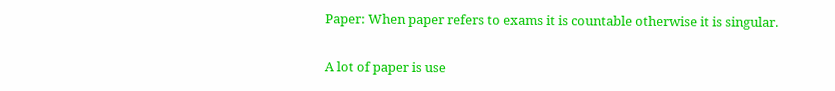Paper: When paper refers to exams it is countable otherwise it is singular.

A lot of paper is use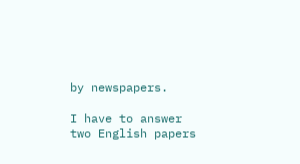by newspapers.

I have to answer two English papers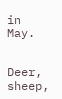in May.


Deer, sheep,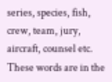series, species, fish, crew, team, jury, aircraft, counsel etc. These words are in the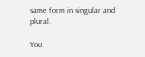same form in singular and plural.

You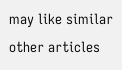may like similar other articles